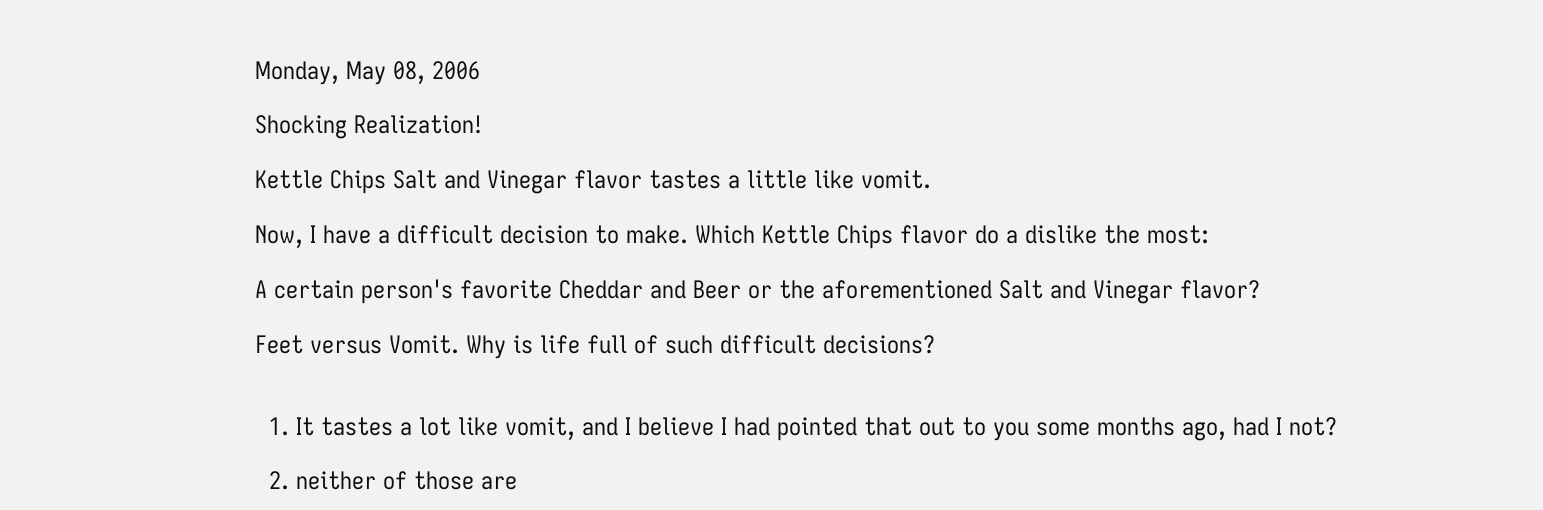Monday, May 08, 2006

Shocking Realization!

Kettle Chips Salt and Vinegar flavor tastes a little like vomit.

Now, I have a difficult decision to make. Which Kettle Chips flavor do a dislike the most:

A certain person's favorite Cheddar and Beer or the aforementioned Salt and Vinegar flavor?

Feet versus Vomit. Why is life full of such difficult decisions?


  1. It tastes a lot like vomit, and I believe I had pointed that out to you some months ago, had I not?

  2. neither of those are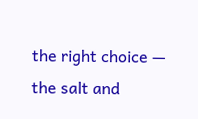the right choice — the salt and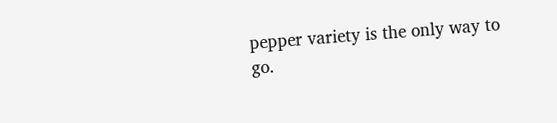pepper variety is the only way to go.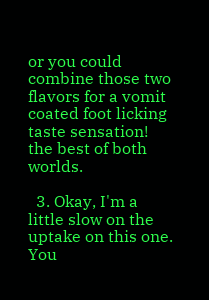or you could combine those two flavors for a vomit coated foot licking taste sensation! the best of both worlds.

  3. Okay, I'm a little slow on the uptake on this one. You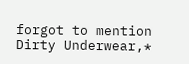forgot to mention Dirty Underwear,*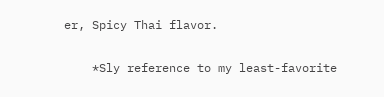er, Spicy Thai flavor.

    *Sly reference to my least-favorite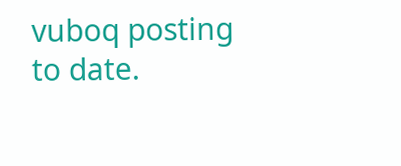vuboq posting to date.